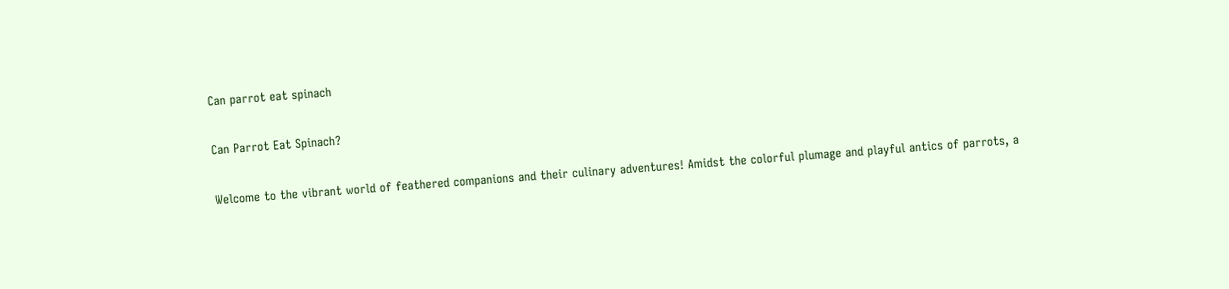Can parrot eat spinach

Can Parrot Eat Spinach?

Welcome to the vibrant world of feathered companions and their culinary adventures! Amidst the colorful plumage and playful antics of parrots, a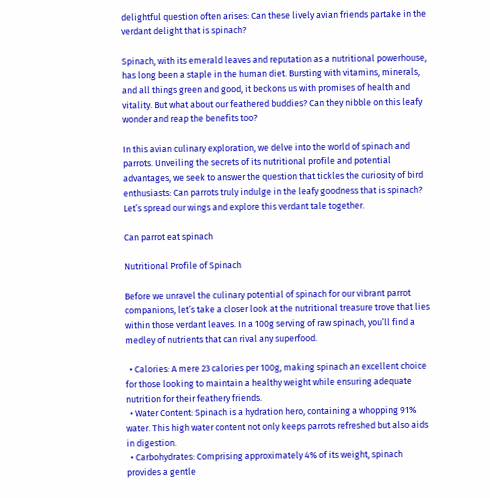delightful question often arises: Can these lively avian friends partake in the verdant delight that is spinach?

Spinach, with its emerald leaves and reputation as a nutritional powerhouse, has long been a staple in the human diet. Bursting with vitamins, minerals, and all things green and good, it beckons us with promises of health and vitality. But what about our feathered buddies? Can they nibble on this leafy wonder and reap the benefits too?

In this avian culinary exploration, we delve into the world of spinach and parrots. Unveiling the secrets of its nutritional profile and potential advantages, we seek to answer the question that tickles the curiosity of bird enthusiasts: Can parrots truly indulge in the leafy goodness that is spinach? Let’s spread our wings and explore this verdant tale together.

Can parrot eat spinach

Nutritional Profile of Spinach

Before we unravel the culinary potential of spinach for our vibrant parrot companions, let’s take a closer look at the nutritional treasure trove that lies within those verdant leaves. In a 100g serving of raw spinach, you’ll find a medley of nutrients that can rival any superfood.

  • Calories: A mere 23 calories per 100g, making spinach an excellent choice for those looking to maintain a healthy weight while ensuring adequate nutrition for their feathery friends.
  • Water Content: Spinach is a hydration hero, containing a whopping 91% water. This high water content not only keeps parrots refreshed but also aids in digestion.
  • Carbohydrates: Comprising approximately 4% of its weight, spinach provides a gentle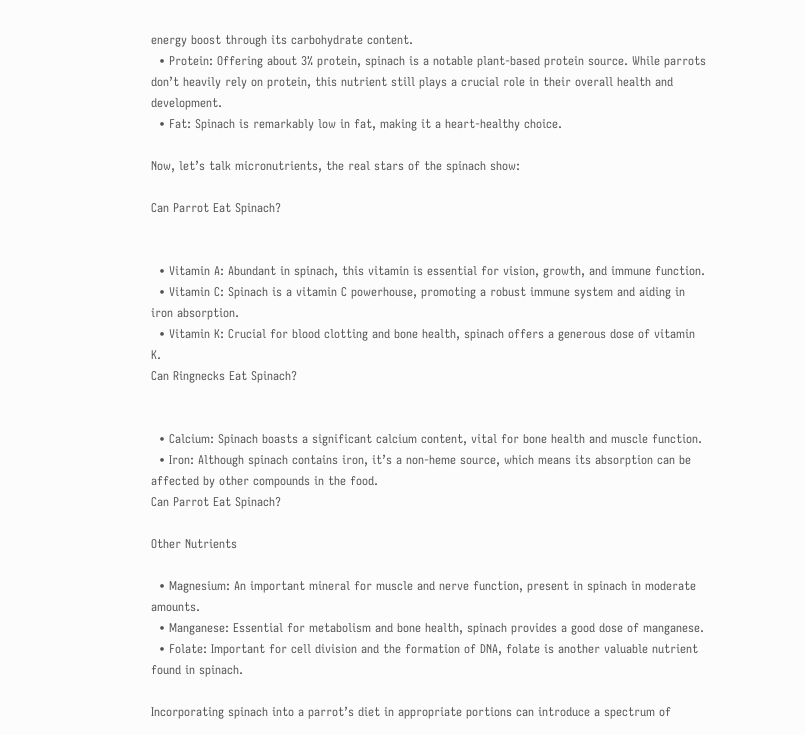energy boost through its carbohydrate content.
  • Protein: Offering about 3% protein, spinach is a notable plant-based protein source. While parrots don’t heavily rely on protein, this nutrient still plays a crucial role in their overall health and development.
  • Fat: Spinach is remarkably low in fat, making it a heart-healthy choice.

Now, let’s talk micronutrients, the real stars of the spinach show:

Can Parrot Eat Spinach?


  • Vitamin A: Abundant in spinach, this vitamin is essential for vision, growth, and immune function.
  • Vitamin C: Spinach is a vitamin C powerhouse, promoting a robust immune system and aiding in iron absorption.
  • Vitamin K: Crucial for blood clotting and bone health, spinach offers a generous dose of vitamin K.
Can Ringnecks Eat Spinach?


  • Calcium: Spinach boasts a significant calcium content, vital for bone health and muscle function.
  • Iron: Although spinach contains iron, it’s a non-heme source, which means its absorption can be affected by other compounds in the food.
Can Parrot Eat Spinach?

Other Nutrients

  • Magnesium: An important mineral for muscle and nerve function, present in spinach in moderate amounts.
  • Manganese: Essential for metabolism and bone health, spinach provides a good dose of manganese.
  • Folate: Important for cell division and the formation of DNA, folate is another valuable nutrient found in spinach.

Incorporating spinach into a parrot’s diet in appropriate portions can introduce a spectrum of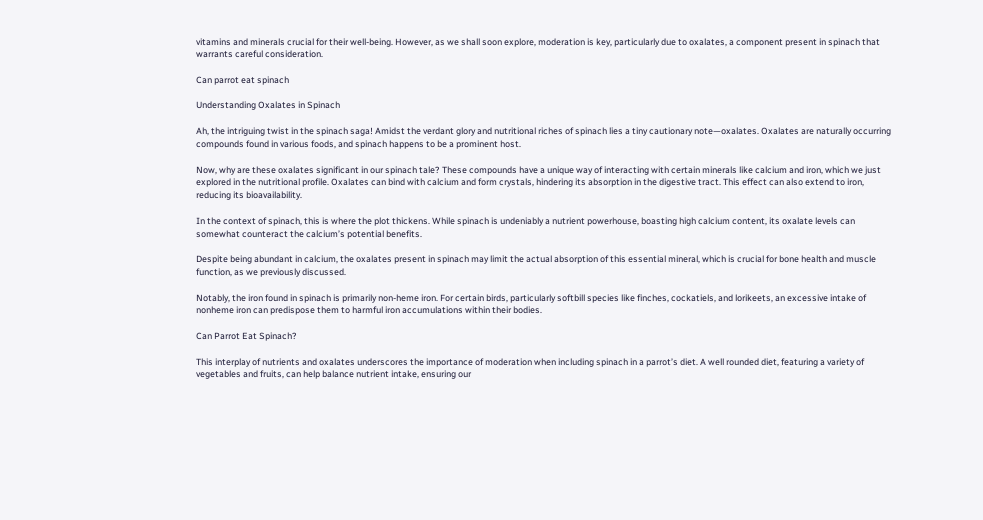vitamins and minerals crucial for their well-being. However, as we shall soon explore, moderation is key, particularly due to oxalates, a component present in spinach that warrants careful consideration.

Can parrot eat spinach

Understanding Oxalates in Spinach

Ah, the intriguing twist in the spinach saga! Amidst the verdant glory and nutritional riches of spinach lies a tiny cautionary note—oxalates. Oxalates are naturally occurring compounds found in various foods, and spinach happens to be a prominent host.

Now, why are these oxalates significant in our spinach tale? These compounds have a unique way of interacting with certain minerals like calcium and iron, which we just explored in the nutritional profile. Oxalates can bind with calcium and form crystals, hindering its absorption in the digestive tract. This effect can also extend to iron, reducing its bioavailability.

In the context of spinach, this is where the plot thickens. While spinach is undeniably a nutrient powerhouse, boasting high calcium content, its oxalate levels can somewhat counteract the calcium’s potential benefits.

Despite being abundant in calcium, the oxalates present in spinach may limit the actual absorption of this essential mineral, which is crucial for bone health and muscle function, as we previously discussed.

Notably, the iron found in spinach is primarily non-heme iron. For certain birds, particularly softbill species like finches, cockatiels, and lorikeets, an excessive intake of nonheme iron can predispose them to harmful iron accumulations within their bodies.

Can Parrot Eat Spinach?

This interplay of nutrients and oxalates underscores the importance of moderation when including spinach in a parrot’s diet. A well rounded diet, featuring a variety of vegetables and fruits, can help balance nutrient intake, ensuring our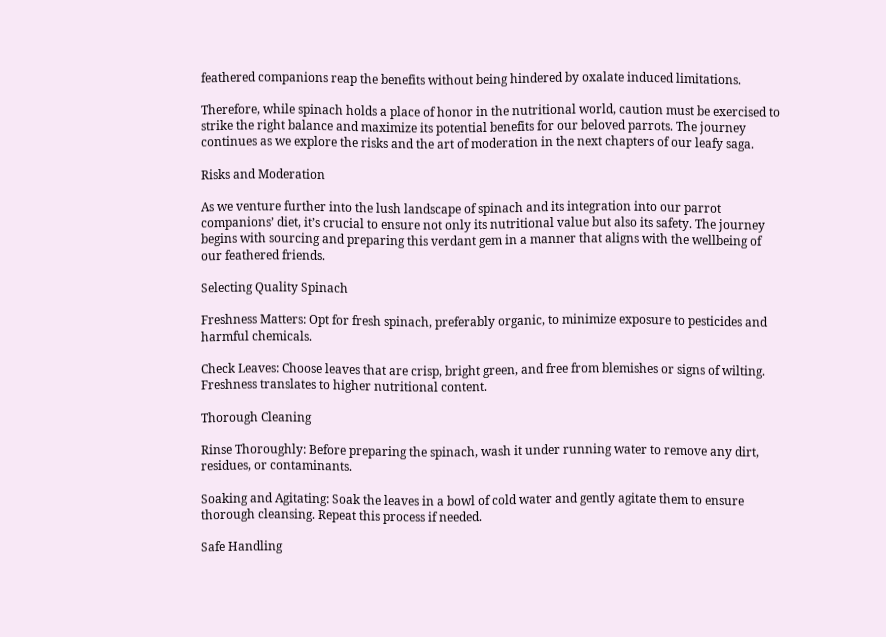feathered companions reap the benefits without being hindered by oxalate induced limitations.

Therefore, while spinach holds a place of honor in the nutritional world, caution must be exercised to strike the right balance and maximize its potential benefits for our beloved parrots. The journey continues as we explore the risks and the art of moderation in the next chapters of our leafy saga.

Risks and Moderation

As we venture further into the lush landscape of spinach and its integration into our parrot companions’ diet, it’s crucial to ensure not only its nutritional value but also its safety. The journey begins with sourcing and preparing this verdant gem in a manner that aligns with the wellbeing of our feathered friends.

Selecting Quality Spinach

Freshness Matters: Opt for fresh spinach, preferably organic, to minimize exposure to pesticides and harmful chemicals.

Check Leaves: Choose leaves that are crisp, bright green, and free from blemishes or signs of wilting. Freshness translates to higher nutritional content.

Thorough Cleaning

Rinse Thoroughly: Before preparing the spinach, wash it under running water to remove any dirt, residues, or contaminants.

Soaking and Agitating: Soak the leaves in a bowl of cold water and gently agitate them to ensure thorough cleansing. Repeat this process if needed.

Safe Handling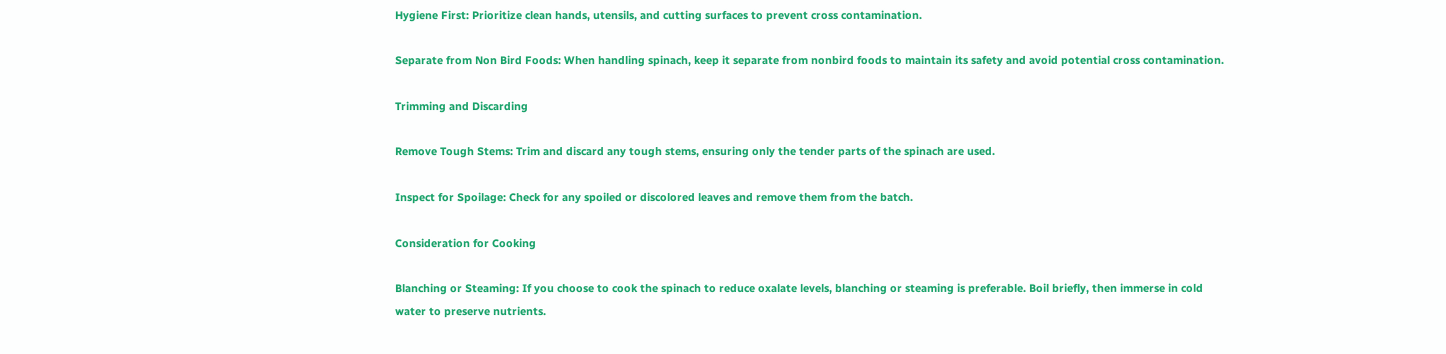Hygiene First: Prioritize clean hands, utensils, and cutting surfaces to prevent cross contamination.

Separate from Non Bird Foods: When handling spinach, keep it separate from nonbird foods to maintain its safety and avoid potential cross contamination.

Trimming and Discarding

Remove Tough Stems: Trim and discard any tough stems, ensuring only the tender parts of the spinach are used.

Inspect for Spoilage: Check for any spoiled or discolored leaves and remove them from the batch.

Consideration for Cooking

Blanching or Steaming: If you choose to cook the spinach to reduce oxalate levels, blanching or steaming is preferable. Boil briefly, then immerse in cold water to preserve nutrients.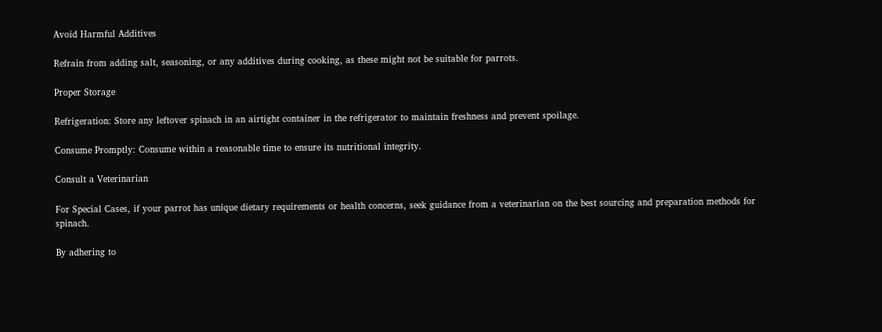Avoid Harmful Additives

Refrain from adding salt, seasoning, or any additives during cooking, as these might not be suitable for parrots.

Proper Storage

Refrigeration: Store any leftover spinach in an airtight container in the refrigerator to maintain freshness and prevent spoilage.

Consume Promptly: Consume within a reasonable time to ensure its nutritional integrity.

Consult a Veterinarian

For Special Cases, if your parrot has unique dietary requirements or health concerns, seek guidance from a veterinarian on the best sourcing and preparation methods for spinach.

By adhering to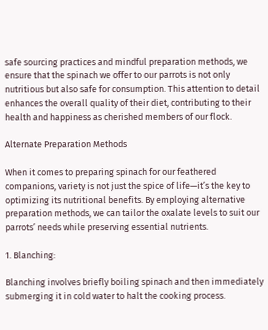safe sourcing practices and mindful preparation methods, we ensure that the spinach we offer to our parrots is not only nutritious but also safe for consumption. This attention to detail enhances the overall quality of their diet, contributing to their health and happiness as cherished members of our flock.

Alternate Preparation Methods

When it comes to preparing spinach for our feathered companions, variety is not just the spice of life—it’s the key to optimizing its nutritional benefits. By employing alternative preparation methods, we can tailor the oxalate levels to suit our parrots’ needs while preserving essential nutrients.

1. Blanching:

Blanching involves briefly boiling spinach and then immediately submerging it in cold water to halt the cooking process.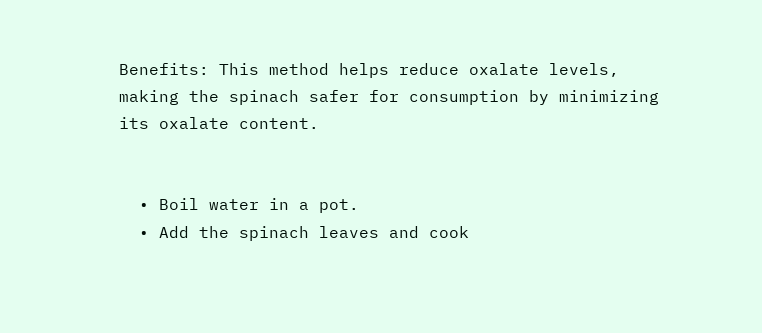Benefits: This method helps reduce oxalate levels, making the spinach safer for consumption by minimizing its oxalate content.


  • Boil water in a pot.
  • Add the spinach leaves and cook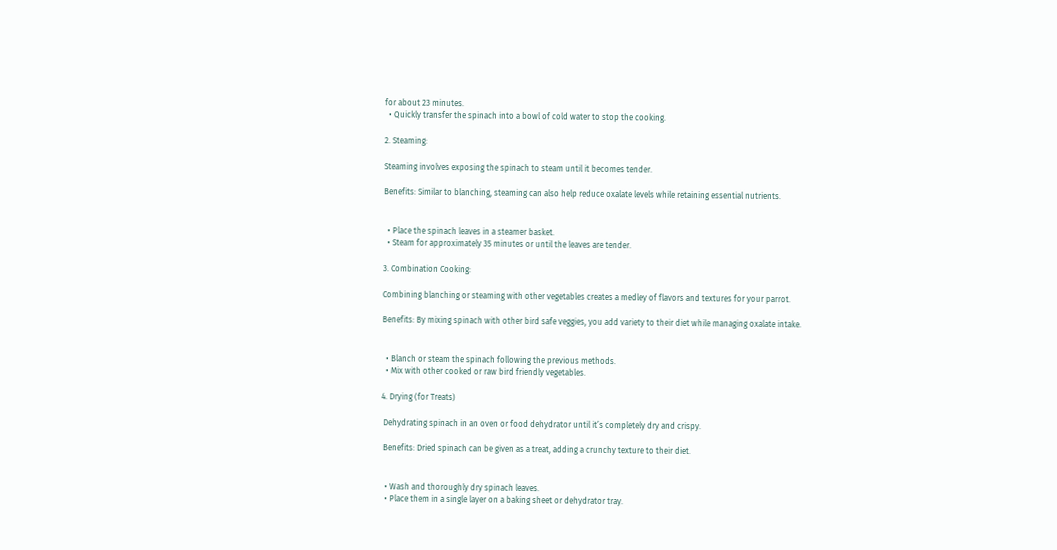for about 23 minutes.
  • Quickly transfer the spinach into a bowl of cold water to stop the cooking.

2. Steaming:

Steaming involves exposing the spinach to steam until it becomes tender.

Benefits: Similar to blanching, steaming can also help reduce oxalate levels while retaining essential nutrients.


  • Place the spinach leaves in a steamer basket.
  • Steam for approximately 35 minutes or until the leaves are tender.

3. Combination Cooking:

Combining blanching or steaming with other vegetables creates a medley of flavors and textures for your parrot.

Benefits: By mixing spinach with other bird safe veggies, you add variety to their diet while managing oxalate intake.


  • Blanch or steam the spinach following the previous methods.
  • Mix with other cooked or raw bird friendly vegetables.

4. Drying (for Treats)

 Dehydrating spinach in an oven or food dehydrator until it’s completely dry and crispy.

 Benefits: Dried spinach can be given as a treat, adding a crunchy texture to their diet.


  • Wash and thoroughly dry spinach leaves.
  • Place them in a single layer on a baking sheet or dehydrator tray.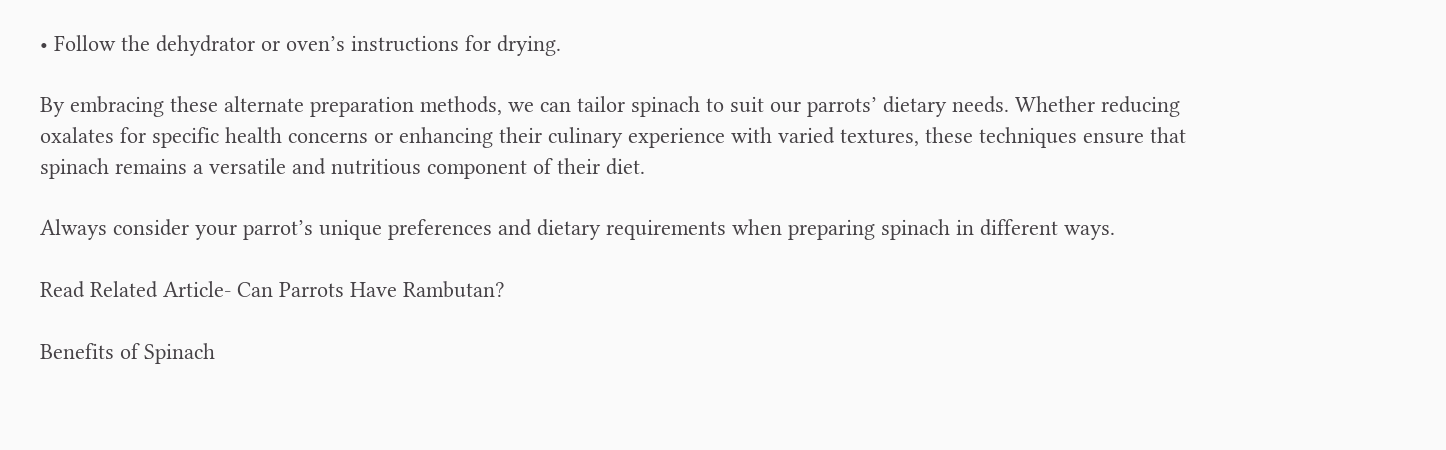• Follow the dehydrator or oven’s instructions for drying.

By embracing these alternate preparation methods, we can tailor spinach to suit our parrots’ dietary needs. Whether reducing oxalates for specific health concerns or enhancing their culinary experience with varied textures, these techniques ensure that spinach remains a versatile and nutritious component of their diet.

Always consider your parrot’s unique preferences and dietary requirements when preparing spinach in different ways.

Read Related Article- Can Parrots Have Rambutan?

Benefits of Spinach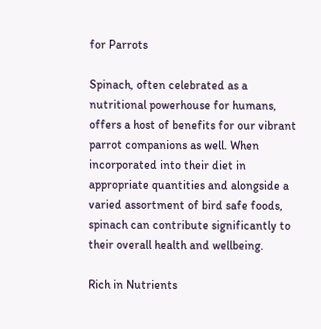for Parrots

Spinach, often celebrated as a nutritional powerhouse for humans, offers a host of benefits for our vibrant parrot companions as well. When incorporated into their diet in appropriate quantities and alongside a varied assortment of bird safe foods, spinach can contribute significantly to their overall health and wellbeing.

Rich in Nutrients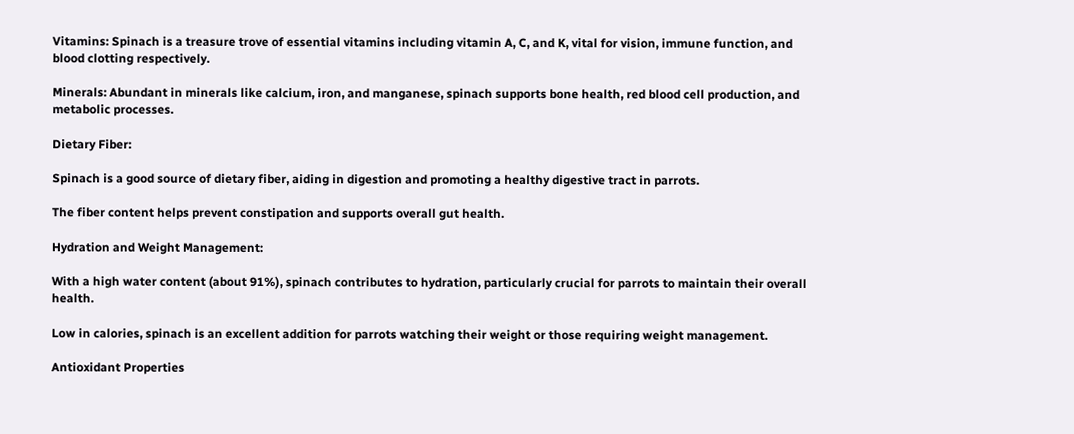Vitamins: Spinach is a treasure trove of essential vitamins including vitamin A, C, and K, vital for vision, immune function, and blood clotting respectively.

Minerals: Abundant in minerals like calcium, iron, and manganese, spinach supports bone health, red blood cell production, and metabolic processes.

Dietary Fiber:

Spinach is a good source of dietary fiber, aiding in digestion and promoting a healthy digestive tract in parrots.

The fiber content helps prevent constipation and supports overall gut health.

Hydration and Weight Management:

With a high water content (about 91%), spinach contributes to hydration, particularly crucial for parrots to maintain their overall health.

Low in calories, spinach is an excellent addition for parrots watching their weight or those requiring weight management.

Antioxidant Properties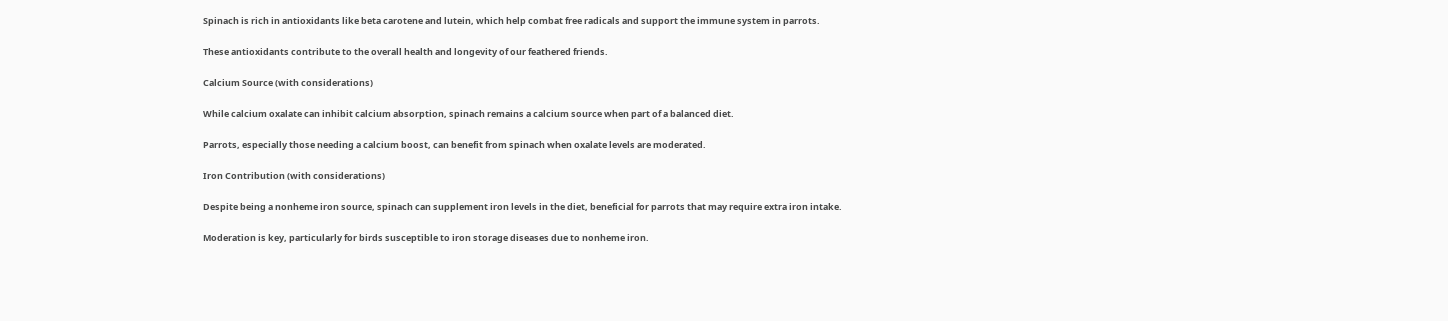Spinach is rich in antioxidants like beta carotene and lutein, which help combat free radicals and support the immune system in parrots.

These antioxidants contribute to the overall health and longevity of our feathered friends.

Calcium Source (with considerations)

While calcium oxalate can inhibit calcium absorption, spinach remains a calcium source when part of a balanced diet.

Parrots, especially those needing a calcium boost, can benefit from spinach when oxalate levels are moderated.

Iron Contribution (with considerations)

Despite being a nonheme iron source, spinach can supplement iron levels in the diet, beneficial for parrots that may require extra iron intake.

Moderation is key, particularly for birds susceptible to iron storage diseases due to nonheme iron.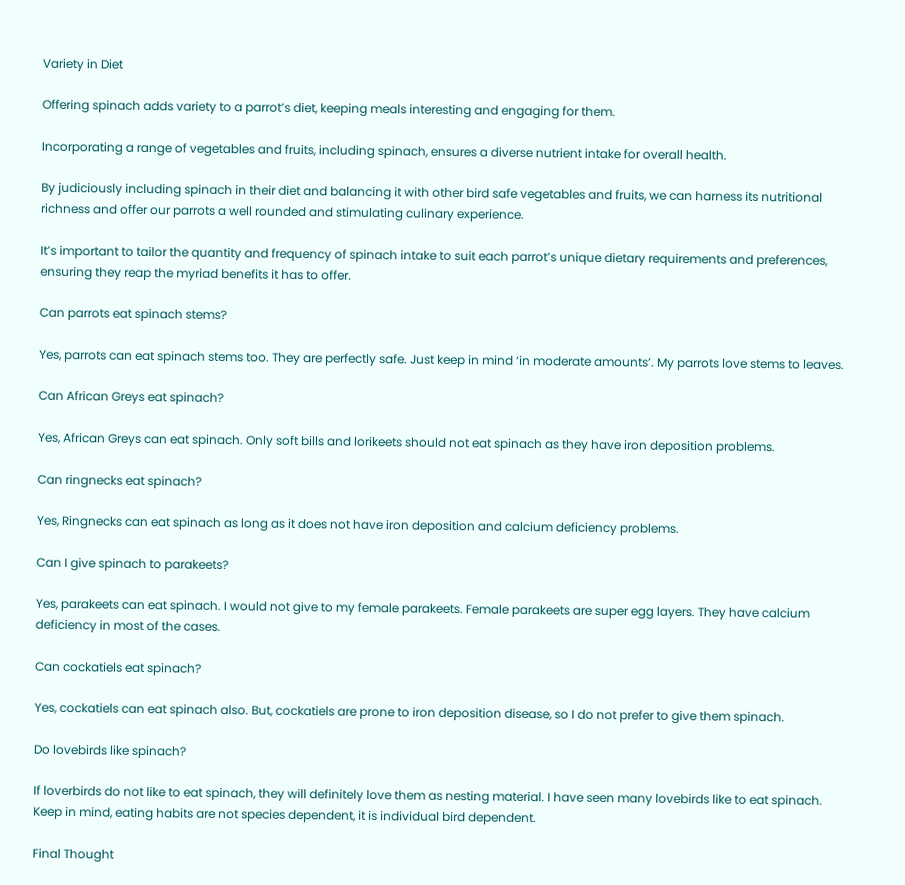Variety in Diet

Offering spinach adds variety to a parrot’s diet, keeping meals interesting and engaging for them.

Incorporating a range of vegetables and fruits, including spinach, ensures a diverse nutrient intake for overall health.

By judiciously including spinach in their diet and balancing it with other bird safe vegetables and fruits, we can harness its nutritional richness and offer our parrots a well rounded and stimulating culinary experience.

It’s important to tailor the quantity and frequency of spinach intake to suit each parrot’s unique dietary requirements and preferences, ensuring they reap the myriad benefits it has to offer.

Can parrots eat spinach stems?

Yes, parrots can eat spinach stems too. They are perfectly safe. Just keep in mind ‘in moderate amounts’. My parrots love stems to leaves.

Can African Greys eat spinach?

Yes, African Greys can eat spinach. Only soft bills and lorikeets should not eat spinach as they have iron deposition problems.

Can ringnecks eat spinach?

Yes, Ringnecks can eat spinach as long as it does not have iron deposition and calcium deficiency problems.

Can I give spinach to parakeets?

Yes, parakeets can eat spinach. I would not give to my female parakeets. Female parakeets are super egg layers. They have calcium deficiency in most of the cases.

Can cockatiels eat spinach?

Yes, cockatiels can eat spinach also. But, cockatiels are prone to iron deposition disease, so I do not prefer to give them spinach.

Do lovebirds like spinach?

If loverbirds do not like to eat spinach, they will definitely love them as nesting material. I have seen many lovebirds like to eat spinach. Keep in mind, eating habits are not species dependent, it is individual bird dependent.

Final Thought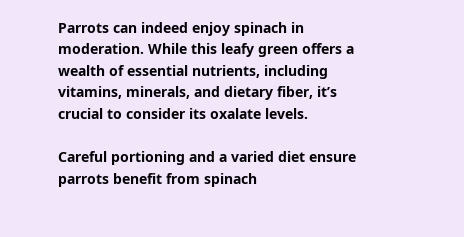Parrots can indeed enjoy spinach in moderation. While this leafy green offers a wealth of essential nutrients, including vitamins, minerals, and dietary fiber, it’s crucial to consider its oxalate levels.

Careful portioning and a varied diet ensure parrots benefit from spinach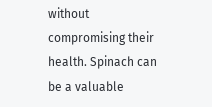without compromising their health. Spinach can be a valuable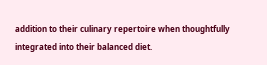addition to their culinary repertoire when thoughtfully integrated into their balanced diet.